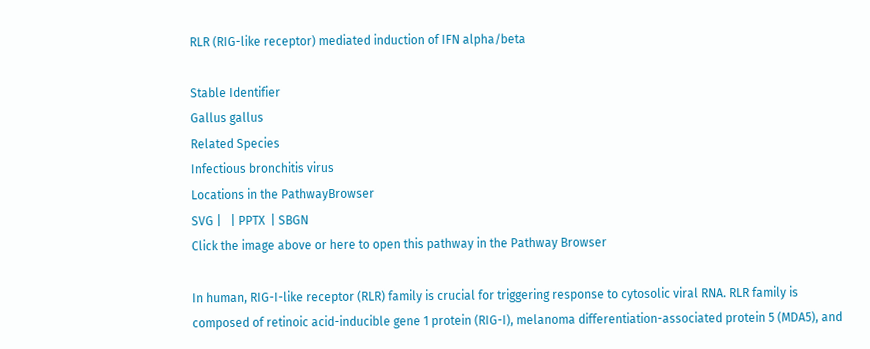RLR (RIG-like receptor) mediated induction of IFN alpha/beta

Stable Identifier
Gallus gallus
Related Species
Infectious bronchitis virus
Locations in the PathwayBrowser
SVG |   | PPTX  | SBGN
Click the image above or here to open this pathway in the Pathway Browser

In human, RIG-I-like receptor (RLR) family is crucial for triggering response to cytosolic viral RNA. RLR family is composed of retinoic acid-inducible gene 1 protein (RIG-I), melanoma differentiation-associated protein 5 (MDA5), and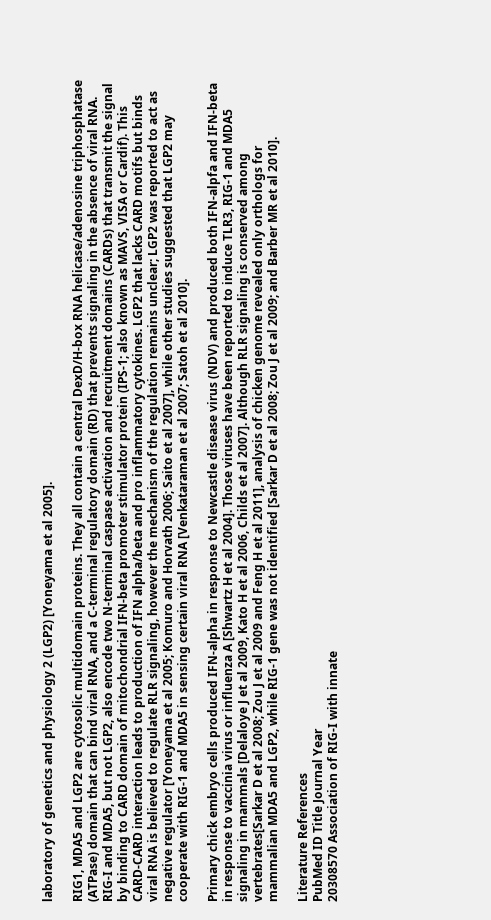laboratory of genetics and physiology 2 (LGP2) [Yoneyama et al 2005].

RIG1, MDA5 and LGP2 are cytosolic multidomain proteins. They all contain a central DexD/H-box RNA helicase/adenosine triphosphatase (ATPase) domain that can bind viral RNA, and a C-terminal regulatory domain (RD) that prevents signaling in the absence of viral RNA. RIG-I and MDA5, but not LGP2, also encode two N-terminal caspase activation and recruitment domains (CARDs) that transmit the signal by binding to CARD domain of mitochondrial IFN-beta promoter stimulator protein (IPS-1; also known as MAVS, VISA or Cardif). This CARD-CARD interaction leads to production of IFN alpha/beta and pro inflammatory cytokines. LGP2 that lacks CARD motifs but binds viral RNA is believed to regulate RLR signaling, however the mechanism of the regulation remains unclear; LGP2 was reported to act as negative regulator [Yoneyama et al 2005; Komuro and Horvath 2006; Saito et al 2007], while other studies suggested that LGP2 may cooperate with RIG-1 and MDA5 in sensing certain viral RNA [Venkataraman et al 2007; Satoh et al 2010].

Primary chick embryo cells produced IFN-alpha in response to Newcastle disease virus (NDV) and produced both IFN-alpfa and IFN-beta in response to vaccinia virus or influenza A [Shwartz H et al 2004]. Those viruses have been reported to induce TLR3, RIG-1 and MDA5 signaling in mammals [Delaloye J et al 2009, Kato H et al 2006, Childs et al 2007]. Although RLR signaling is conserved among vertebrates[Sarkar D et al 2008; Zou J et al 2009 and Feng H et al 2011], analysis of chicken genome revealed only orthologs for mammalian MDA5 and LGP2, while RIG-1 gene was not identified [Sarkar D et al 2008; Zou J et al 2009; and Barber MR et al 2010].

Literature References
PubMed ID Title Journal Year
20308570 Association of RIG-I with innate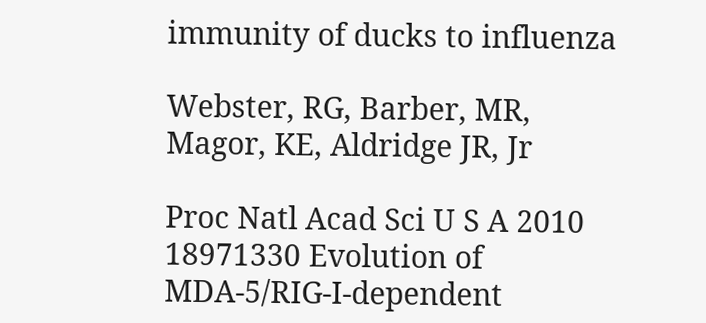immunity of ducks to influenza

Webster, RG, Barber, MR, Magor, KE, Aldridge JR, Jr

Proc Natl Acad Sci U S A 2010
18971330 Evolution of MDA-5/RIG-I-dependent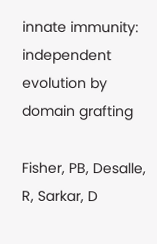innate immunity: independent evolution by domain grafting

Fisher, PB, Desalle, R, Sarkar, D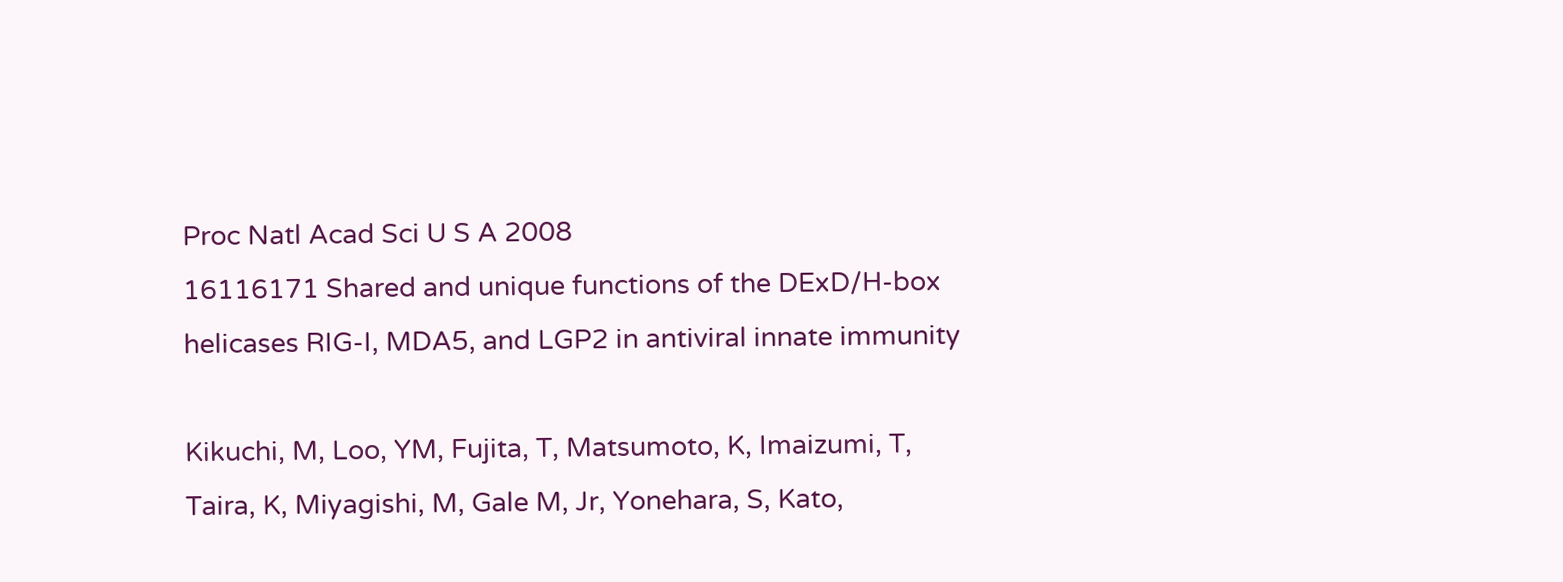Proc Natl Acad Sci U S A 2008
16116171 Shared and unique functions of the DExD/H-box helicases RIG-I, MDA5, and LGP2 in antiviral innate immunity

Kikuchi, M, Loo, YM, Fujita, T, Matsumoto, K, Imaizumi, T, Taira, K, Miyagishi, M, Gale M, Jr, Yonehara, S, Kato,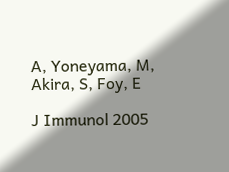A, Yoneyama, M, Akira, S, Foy, E

J Immunol 2005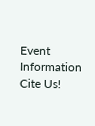Event Information
Cite Us!